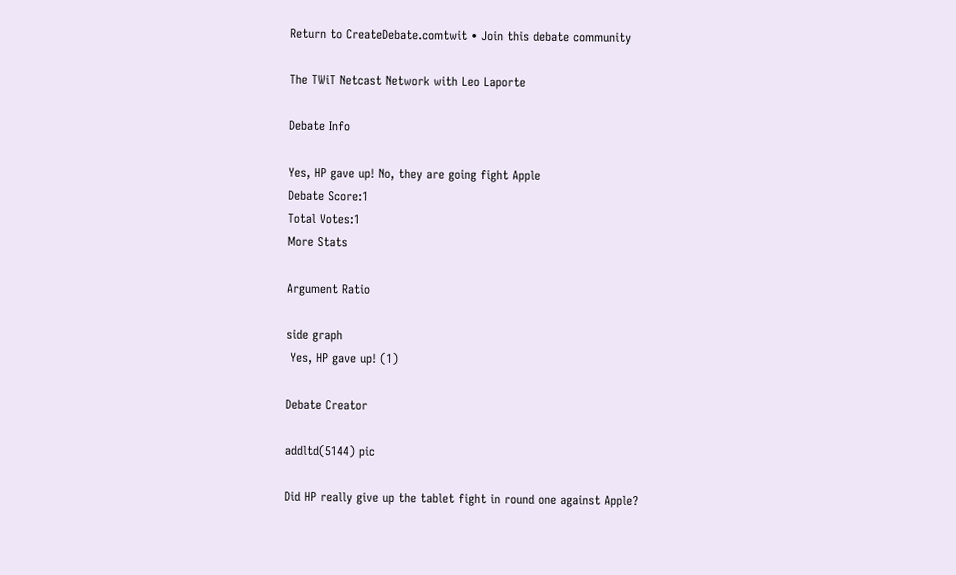Return to CreateDebate.comtwit • Join this debate community

The TWiT Netcast Network with Leo Laporte

Debate Info

Yes, HP gave up! No, they are going fight Apple
Debate Score:1
Total Votes:1
More Stats

Argument Ratio

side graph
 Yes, HP gave up! (1)

Debate Creator

addltd(5144) pic

Did HP really give up the tablet fight in round one against Apple?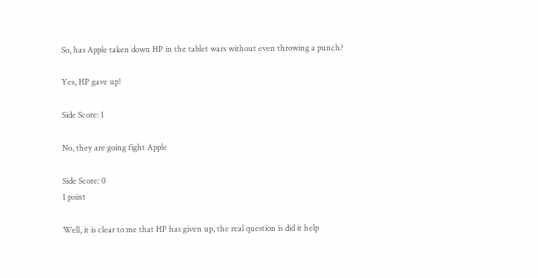So, has Apple taken down HP in the tablet wars without even throwing a punch?

Yes, HP gave up!

Side Score: 1

No, they are going fight Apple

Side Score: 0
1 point

Well, it is clear to me that HP has given up, the real question is did it help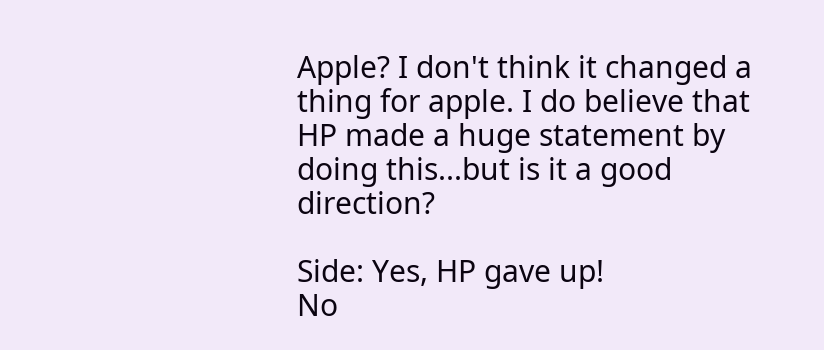Apple? I don't think it changed a thing for apple. I do believe that HP made a huge statement by doing this...but is it a good direction?

Side: Yes, HP gave up!
No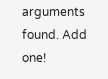arguments found. Add one!